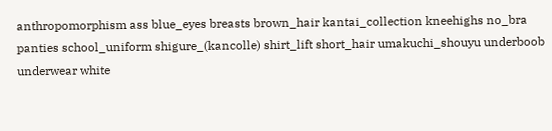anthropomorphism ass blue_eyes breasts brown_hair kantai_collection kneehighs no_bra panties school_uniform shigure_(kancolle) shirt_lift short_hair umakuchi_shouyu underboob underwear white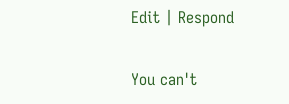Edit | Respond

You can't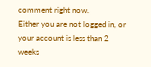comment right now.
Either you are not logged in, or your account is less than 2 weeks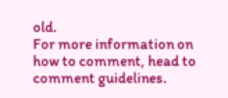old.
For more information on how to comment, head to comment guidelines.